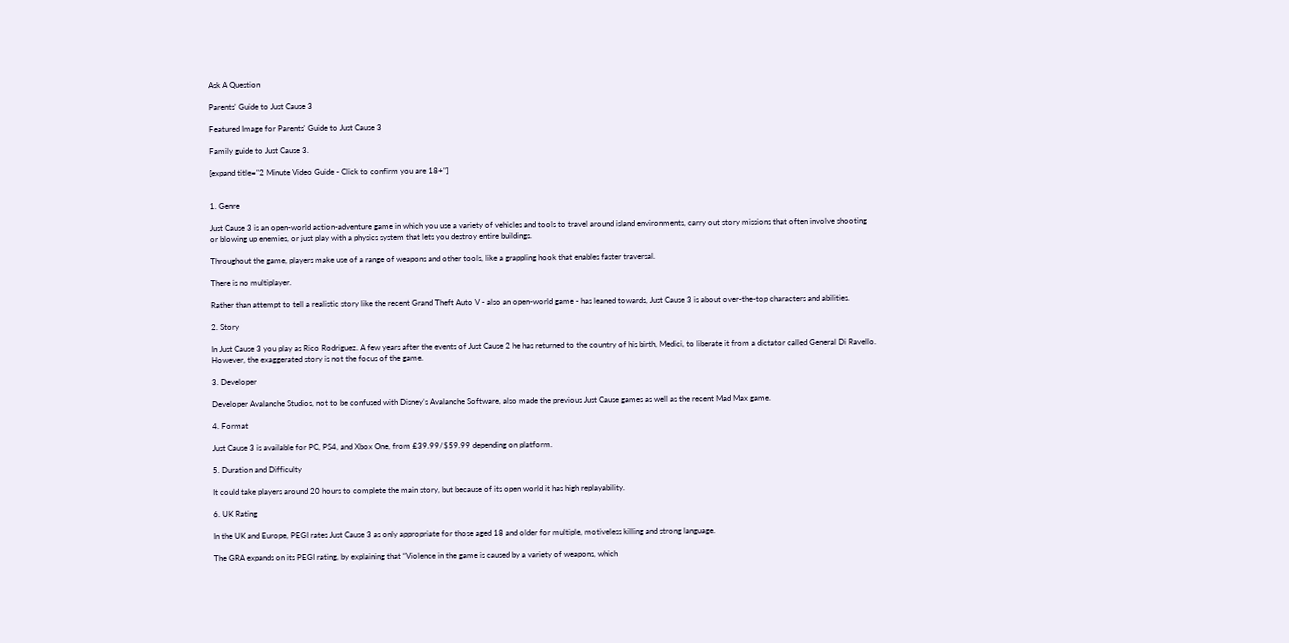Ask A Question

Parents' Guide to Just Cause 3

Featured Image for Parents' Guide to Just Cause 3

Family guide to Just Cause 3.

[expand title="2 Minute Video Guide - Click to confirm you are 18+"]


1. Genre

Just Cause 3 is an open-world action-adventure game in which you use a variety of vehicles and tools to travel around island environments, carry out story missions that often involve shooting or blowing up enemies, or just play with a physics system that lets you destroy entire buildings.

Throughout the game, players make use of a range of weapons and other tools, like a grappling hook that enables faster traversal.

There is no multiplayer.

Rather than attempt to tell a realistic story like the recent Grand Theft Auto V - also an open-world game - has leaned towards, Just Cause 3 is about over-the-top characters and abilities.

2. Story

In Just Cause 3 you play as Rico Rodriguez. A few years after the events of Just Cause 2 he has returned to the country of his birth, Medici, to liberate it from a dictator called General Di Ravello. However, the exaggerated story is not the focus of the game.

3. Developer

Developer Avalanche Studios, not to be confused with Disney’s Avalanche Software, also made the previous Just Cause games as well as the recent Mad Max game.

4. Format

Just Cause 3 is available for PC, PS4, and Xbox One, from £39.99/$59.99 depending on platform.

5. Duration and Difficulty

It could take players around 20 hours to complete the main story, but because of its open world it has high replayability.

6. UK Rating

In the UK and Europe, PEGI rates Just Cause 3 as only appropriate for those aged 18 and older for multiple, motiveless killing and strong language.

The GRA expands on its PEGI rating, by explaining that “Violence in the game is caused by a variety of weapons, which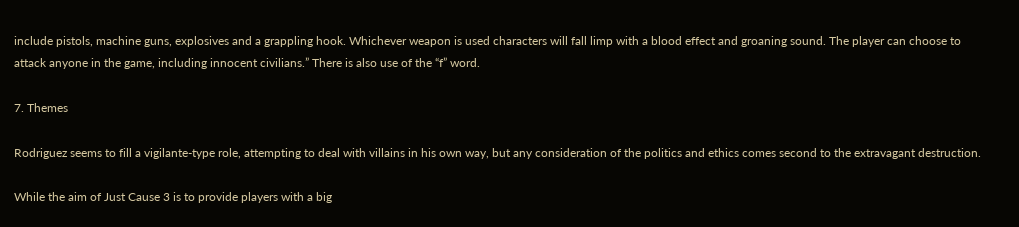include pistols, machine guns, explosives and a grappling hook. Whichever weapon is used characters will fall limp with a blood effect and groaning sound. The player can choose to attack anyone in the game, including innocent civilians.” There is also use of the “f” word.

7. Themes

Rodriguez seems to fill a vigilante-type role, attempting to deal with villains in his own way, but any consideration of the politics and ethics comes second to the extravagant destruction.

While the aim of Just Cause 3 is to provide players with a big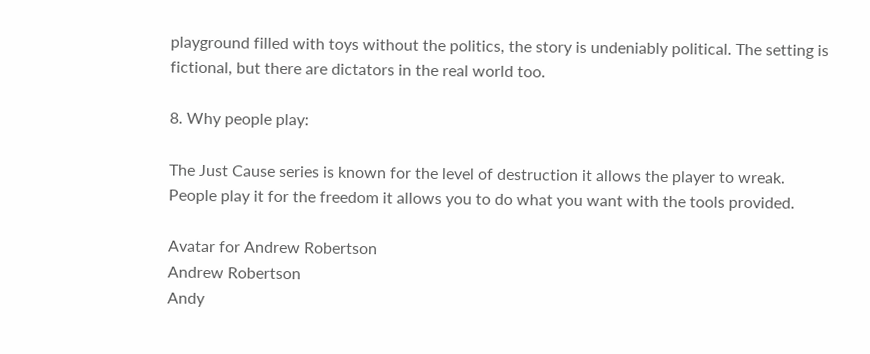playground filled with toys without the politics, the story is undeniably political. The setting is fictional, but there are dictators in the real world too.

8. Why people play:

The Just Cause series is known for the level of destruction it allows the player to wreak. People play it for the freedom it allows you to do what you want with the tools provided.

Avatar for Andrew Robertson
Andrew Robertson
Andy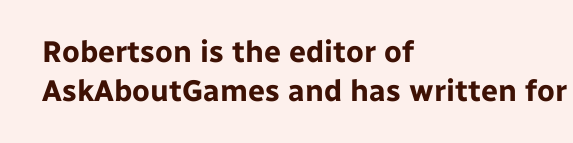Robertson is the editor of AskAboutGames and has written for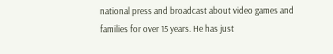national press and broadcast about video games and families for over 15 years. He has just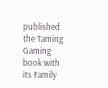published the Taming Gaming book with its Family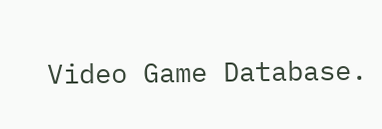Video Game Database.